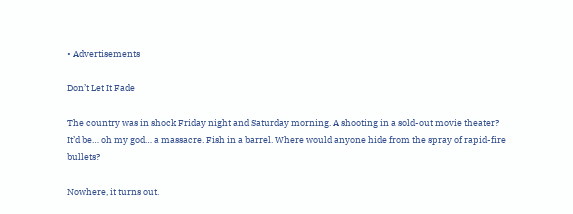• Advertisements

Don’t Let It Fade

The country was in shock Friday night and Saturday morning. A shooting in a sold-out movie theater? It’d be… oh my god… a massacre. Fish in a barrel. Where would anyone hide from the spray of rapid-fire bullets?

Nowhere, it turns out.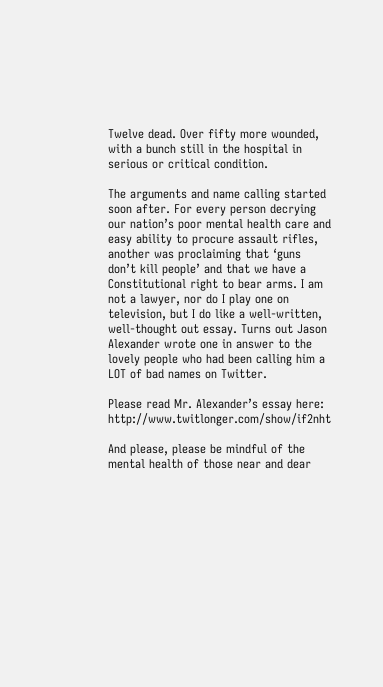Twelve dead. Over fifty more wounded, with a bunch still in the hospital in serious or critical condition.

The arguments and name calling started soon after. For every person decrying our nation’s poor mental health care and easy ability to procure assault rifles, another was proclaiming that ‘guns don’t kill people’ and that we have a Constitutional right to bear arms. I am not a lawyer, nor do I play one on television, but I do like a well-written, well-thought out essay. Turns out Jason Alexander wrote one in answer to the lovely people who had been calling him a LOT of bad names on Twitter.

Please read Mr. Alexander’s essay here: http://www.twitlonger.com/show/if2nht

And please, please be mindful of the mental health of those near and dear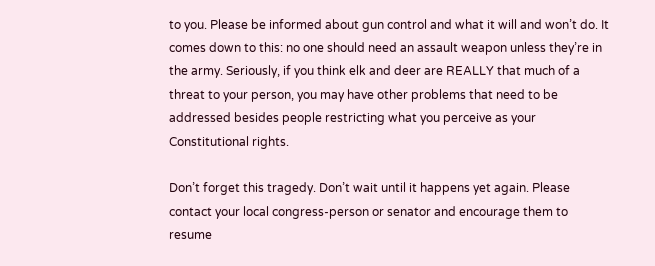to you. Please be informed about gun control and what it will and won’t do. It comes down to this: no one should need an assault weapon unless they’re in the army. Seriously, if you think elk and deer are REALLY that much of a threat to your person, you may have other problems that need to be addressed besides people restricting what you perceive as your Constitutional rights.

Don’t forget this tragedy. Don’t wait until it happens yet again. Please contact your local congress-person or senator and encourage them to resume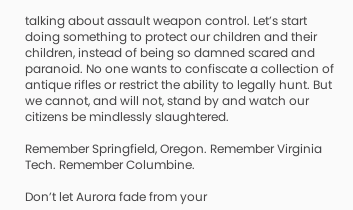talking about assault weapon control. Let’s start doing something to protect our children and their children, instead of being so damned scared and paranoid. No one wants to confiscate a collection of antique rifles or restrict the ability to legally hunt. But we cannot, and will not, stand by and watch our citizens be mindlessly slaughtered.

Remember Springfield, Oregon. Remember Virginia Tech. Remember Columbine.

Don’t let Aurora fade from your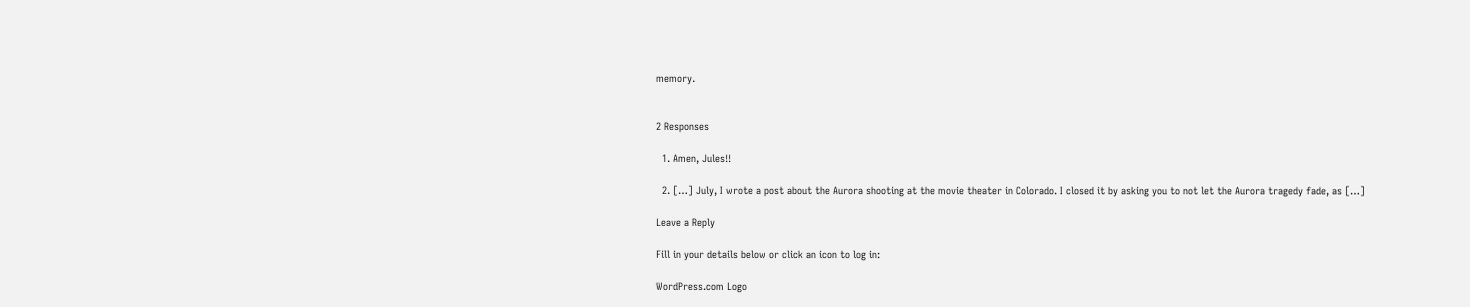memory.


2 Responses

  1. Amen, Jules!!

  2. […] July, I wrote a post about the Aurora shooting at the movie theater in Colorado. I closed it by asking you to not let the Aurora tragedy fade, as […]

Leave a Reply

Fill in your details below or click an icon to log in:

WordPress.com Logo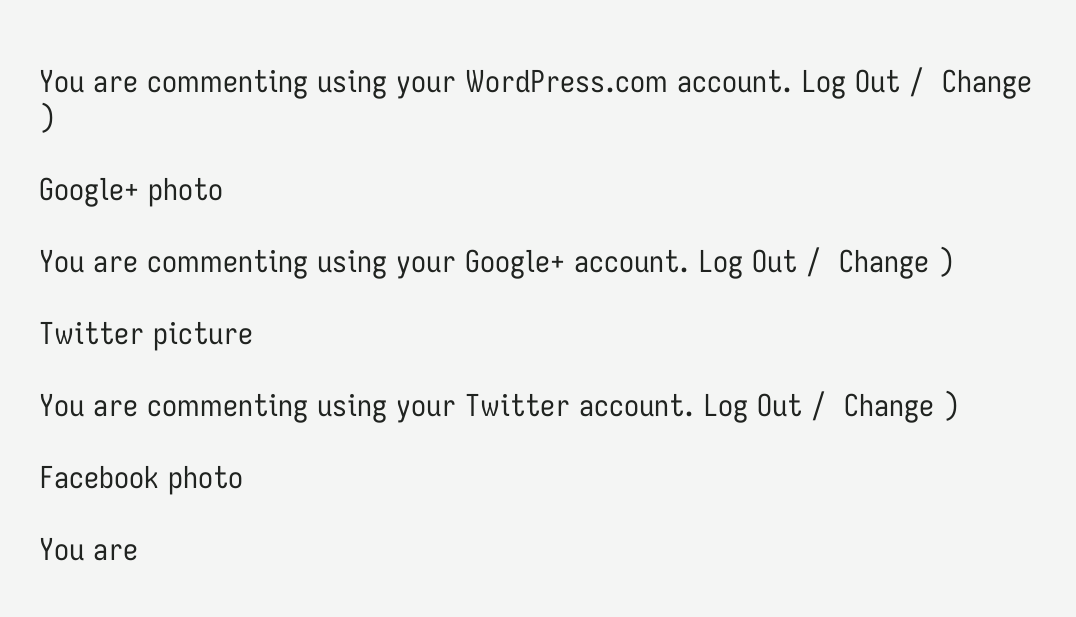You are commenting using your WordPress.com account. Log Out /  Change )

Google+ photo

You are commenting using your Google+ account. Log Out /  Change )

Twitter picture

You are commenting using your Twitter account. Log Out /  Change )

Facebook photo

You are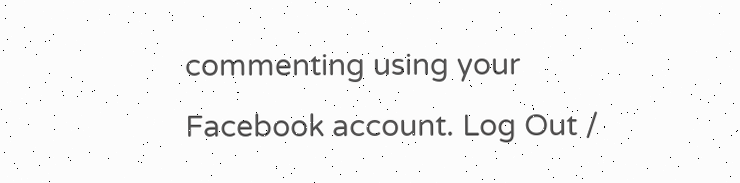commenting using your Facebook account. Log Out /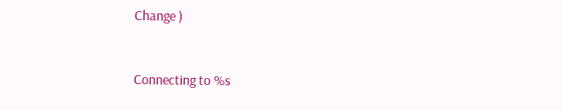Change )


Connecting to %s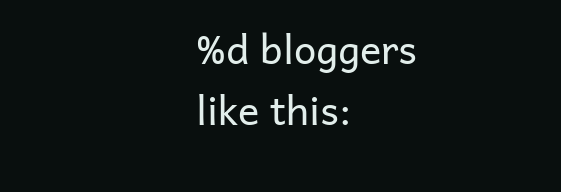%d bloggers like this: